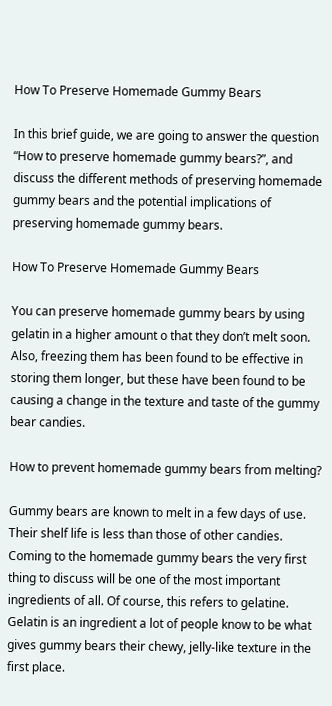How To Preserve Homemade Gummy Bears

In this brief guide, we are going to answer the question “How to preserve homemade gummy bears?”, and discuss the different methods of preserving homemade gummy bears and the potential implications of preserving homemade gummy bears.

How To Preserve Homemade Gummy Bears

You can preserve homemade gummy bears by using gelatin in a higher amount o that they don’t melt soon. Also, freezing them has been found to be effective in storing them longer, but these have been found to be causing a change in the texture and taste of the gummy bear candies.

How to prevent homemade gummy bears from melting?

Gummy bears are known to melt in a few days of use. Their shelf life is less than those of other candies. Coming to the homemade gummy bears the very first thing to discuss will be one of the most important ingredients of all. Of course, this refers to gelatine. Gelatin is an ingredient a lot of people know to be what gives gummy bears their chewy, jelly-like texture in the first place.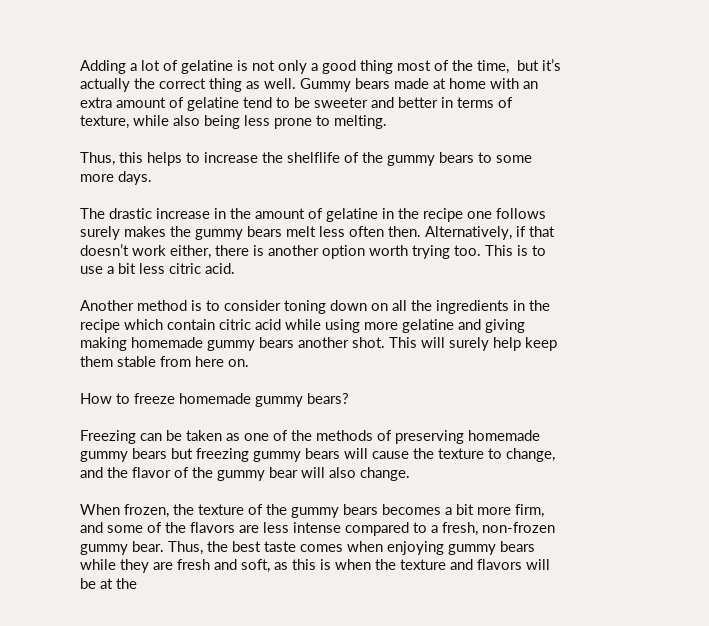Adding a lot of gelatine is not only a good thing most of the time,  but it’s actually the correct thing as well. Gummy bears made at home with an extra amount of gelatine tend to be sweeter and better in terms of texture, while also being less prone to melting.

Thus, this helps to increase the shelflife of the gummy bears to some more days.

The drastic increase in the amount of gelatine in the recipe one follows surely makes the gummy bears melt less often then. Alternatively, if that doesn’t work either, there is another option worth trying too. This is to use a bit less citric acid.

Another method is to consider toning down on all the ingredients in the recipe which contain citric acid while using more gelatine and giving making homemade gummy bears another shot. This will surely help keep them stable from here on.

How to freeze homemade gummy bears?

Freezing can be taken as one of the methods of preserving homemade gummy bears but freezing gummy bears will cause the texture to change, and the flavor of the gummy bear will also change.

When frozen, the texture of the gummy bears becomes a bit more firm, and some of the flavors are less intense compared to a fresh, non-frozen gummy bear. Thus, the best taste comes when enjoying gummy bears while they are fresh and soft, as this is when the texture and flavors will be at the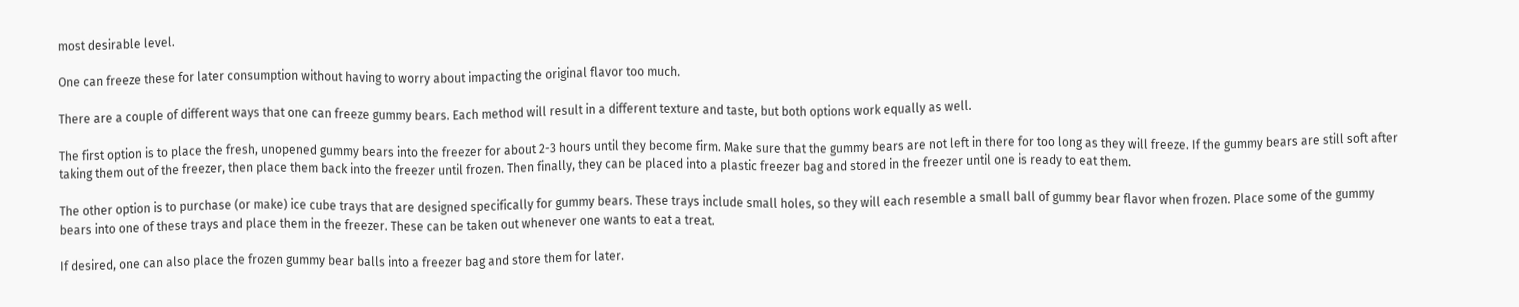most desirable level.

One can freeze these for later consumption without having to worry about impacting the original flavor too much.

There are a couple of different ways that one can freeze gummy bears. Each method will result in a different texture and taste, but both options work equally as well.

The first option is to place the fresh, unopened gummy bears into the freezer for about 2-3 hours until they become firm. Make sure that the gummy bears are not left in there for too long as they will freeze. If the gummy bears are still soft after taking them out of the freezer, then place them back into the freezer until frozen. Then finally, they can be placed into a plastic freezer bag and stored in the freezer until one is ready to eat them.

The other option is to purchase (or make) ice cube trays that are designed specifically for gummy bears. These trays include small holes, so they will each resemble a small ball of gummy bear flavor when frozen. Place some of the gummy bears into one of these trays and place them in the freezer. These can be taken out whenever one wants to eat a treat.

If desired, one can also place the frozen gummy bear balls into a freezer bag and store them for later.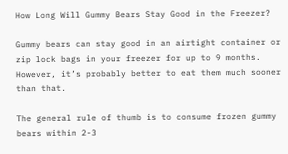How Long Will Gummy Bears Stay Good in the Freezer?

Gummy bears can stay good in an airtight container or zip lock bags in your freezer for up to 9 months. However, it’s probably better to eat them much sooner than that.

The general rule of thumb is to consume frozen gummy bears within 2-3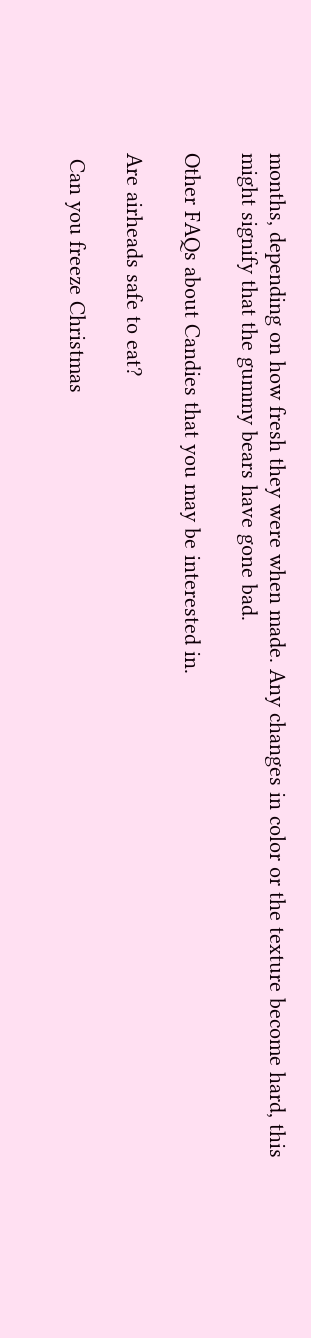months, depending on how fresh they were when made. Any changes in color or the texture become hard, this might signify that the gummy bears have gone bad.

Other FAQs about Candies that you may be interested in.

Are airheads safe to eat?

 Can you freeze Christmas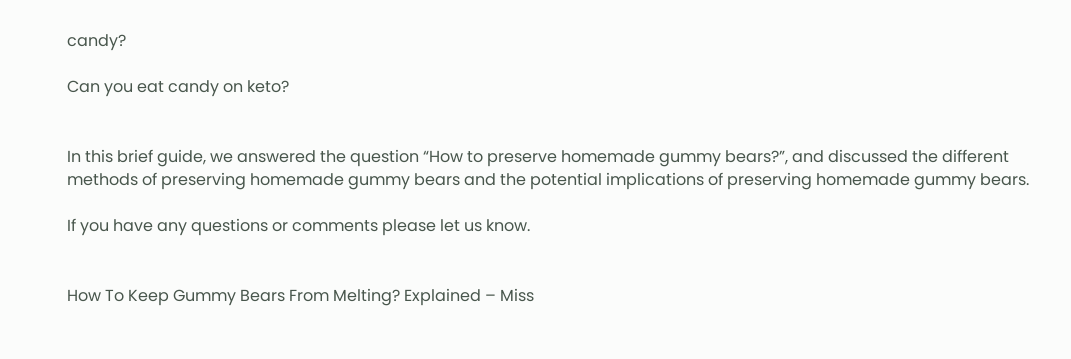candy?

Can you eat candy on keto?


In this brief guide, we answered the question “How to preserve homemade gummy bears?”, and discussed the different methods of preserving homemade gummy bears and the potential implications of preserving homemade gummy bears.

If you have any questions or comments please let us know.


How To Keep Gummy Bears From Melting? Explained – Miss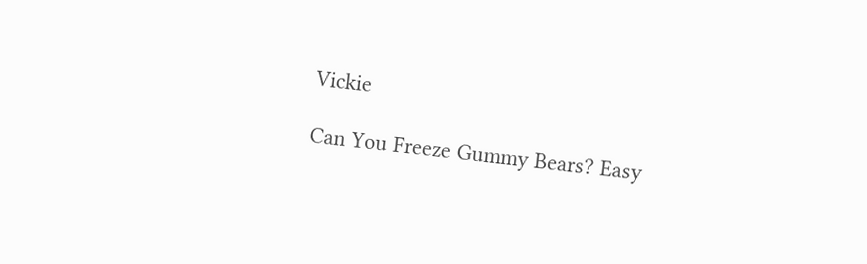Vickie

Can You Freeze Gummy Bears? Easy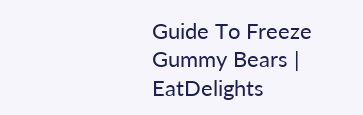Guide To Freeze Gummy Bears | EatDelights